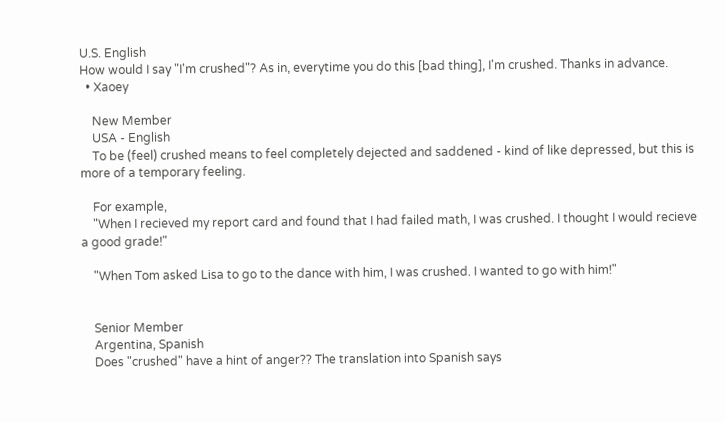U.S. English
How would I say "I'm crushed"? As in, everytime you do this [bad thing], I'm crushed. Thanks in advance.
  • Xaoey

    New Member
    USA - English
    To be (feel) crushed means to feel completely dejected and saddened - kind of like depressed, but this is more of a temporary feeling.

    For example,
    "When I recieved my report card and found that I had failed math, I was crushed. I thought I would recieve a good grade!"

    "When Tom asked Lisa to go to the dance with him, I was crushed. I wanted to go with him!"


    Senior Member
    Argentina, Spanish
    Does "crushed" have a hint of anger?? The translation into Spanish says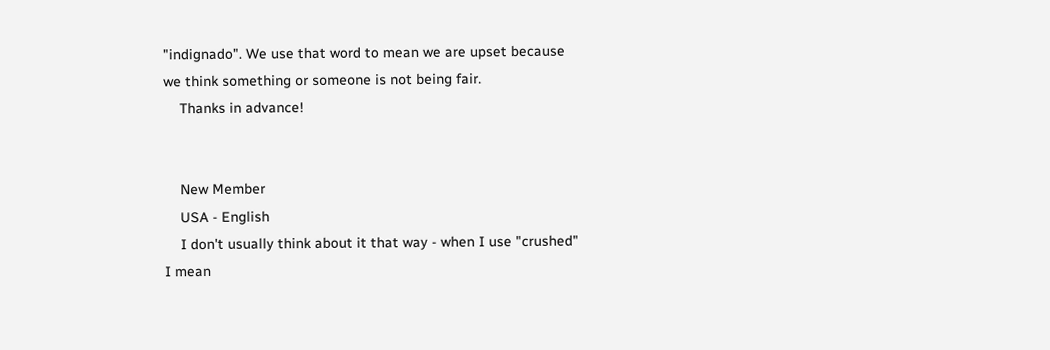"indignado". We use that word to mean we are upset because we think something or someone is not being fair.
    Thanks in advance!


    New Member
    USA - English
    I don't usually think about it that way - when I use "crushed" I mean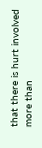that there is hurt involved more than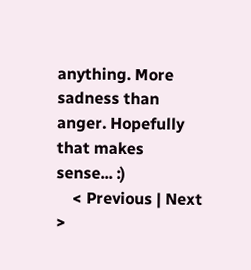anything. More sadness than anger. Hopefully that makes sense... :)
    < Previous | Next >